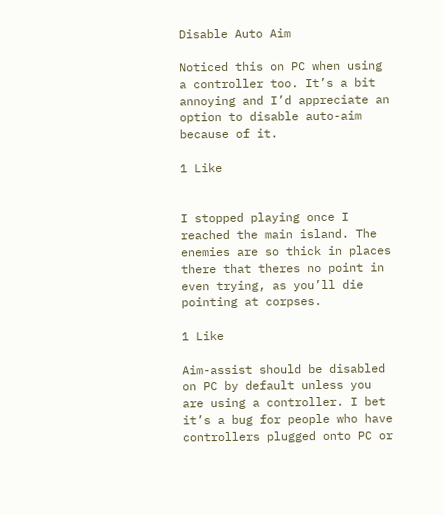Disable Auto Aim

Noticed this on PC when using a controller too. It’s a bit annoying and I’d appreciate an option to disable auto-aim because of it.

1 Like


I stopped playing once I reached the main island. The enemies are so thick in places there that theres no point in even trying, as you’ll die pointing at corpses.

1 Like

Aim-assist should be disabled on PC by default unless you are using a controller. I bet it’s a bug for people who have controllers plugged onto PC or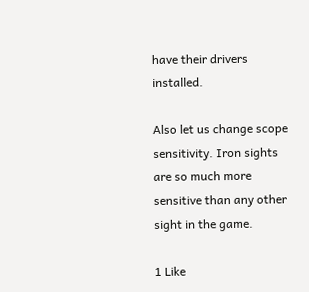have their drivers installed.

Also let us change scope sensitivity. Iron sights are so much more sensitive than any other sight in the game.

1 Like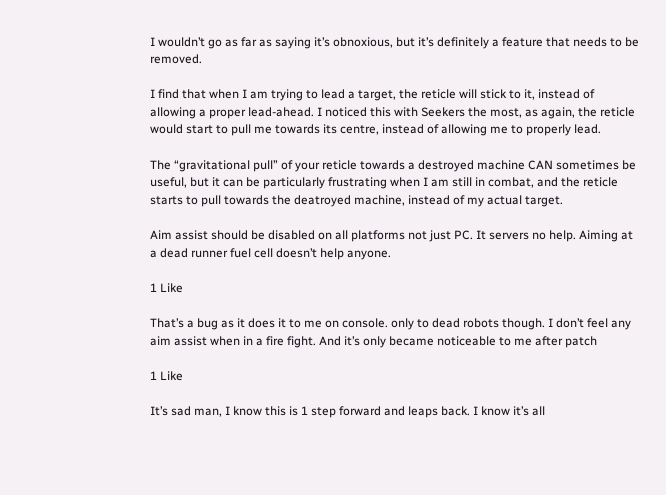I wouldn’t go as far as saying it’s obnoxious, but it’s definitely a feature that needs to be removed.

I find that when I am trying to lead a target, the reticle will stick to it, instead of allowing a proper lead-ahead. I noticed this with Seekers the most, as again, the reticle would start to pull me towards its centre, instead of allowing me to properly lead.

The “gravitational pull” of your reticle towards a destroyed machine CAN sometimes be useful, but it can be particularly frustrating when I am still in combat, and the reticle starts to pull towards the deatroyed machine, instead of my actual target.

Aim assist should be disabled on all platforms not just PC. It servers no help. Aiming at a dead runner fuel cell doesn’t help anyone.

1 Like

That’s a bug as it does it to me on console. only to dead robots though. I don’t feel any aim assist when in a fire fight. And it’s only became noticeable to me after patch

1 Like

It’s sad man, I know this is 1 step forward and leaps back. I know it’s all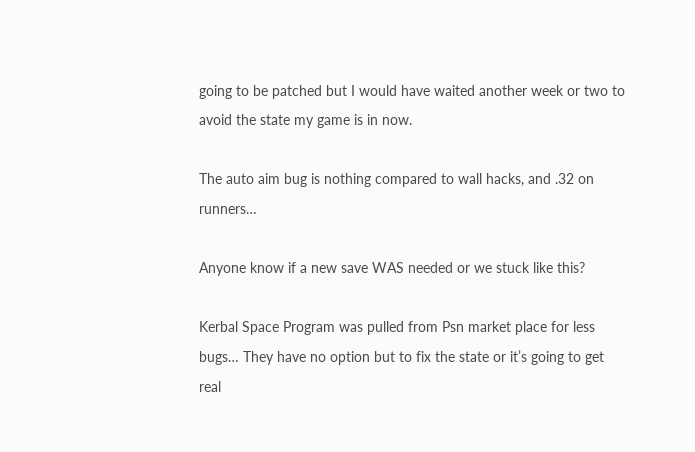going to be patched but I would have waited another week or two to avoid the state my game is in now.

The auto aim bug is nothing compared to wall hacks, and .32 on runners…

Anyone know if a new save WAS needed or we stuck like this?

Kerbal Space Program was pulled from Psn market place for less bugs… They have no option but to fix the state or it’s going to get real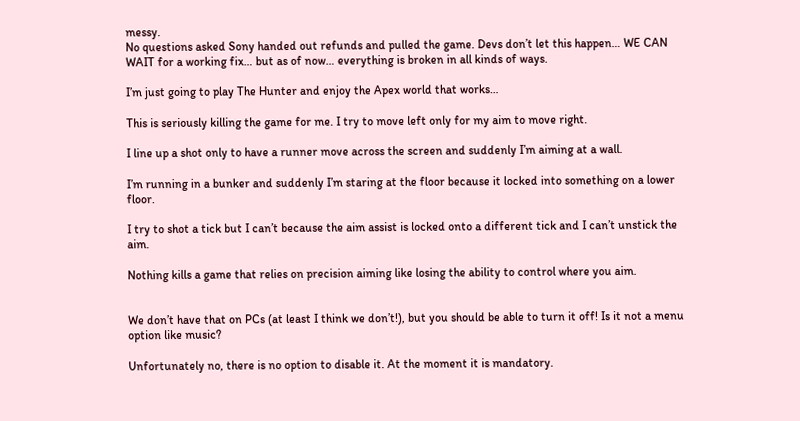messy.
No questions asked Sony handed out refunds and pulled the game. Devs don’t let this happen… WE CAN WAIT for a working fix… but as of now… everything is broken in all kinds of ways.

I’m just going to play The Hunter and enjoy the Apex world that works…

This is seriously killing the game for me. I try to move left only for my aim to move right.

I line up a shot only to have a runner move across the screen and suddenly I’m aiming at a wall.

I’m running in a bunker and suddenly I’m staring at the floor because it locked into something on a lower floor.

I try to shot a tick but I can’t because the aim assist is locked onto a different tick and I can’t unstick the aim.

Nothing kills a game that relies on precision aiming like losing the ability to control where you aim.


We don’t have that on PCs (at least I think we don’t!), but you should be able to turn it off! Is it not a menu option like music?

Unfortunately no, there is no option to disable it. At the moment it is mandatory.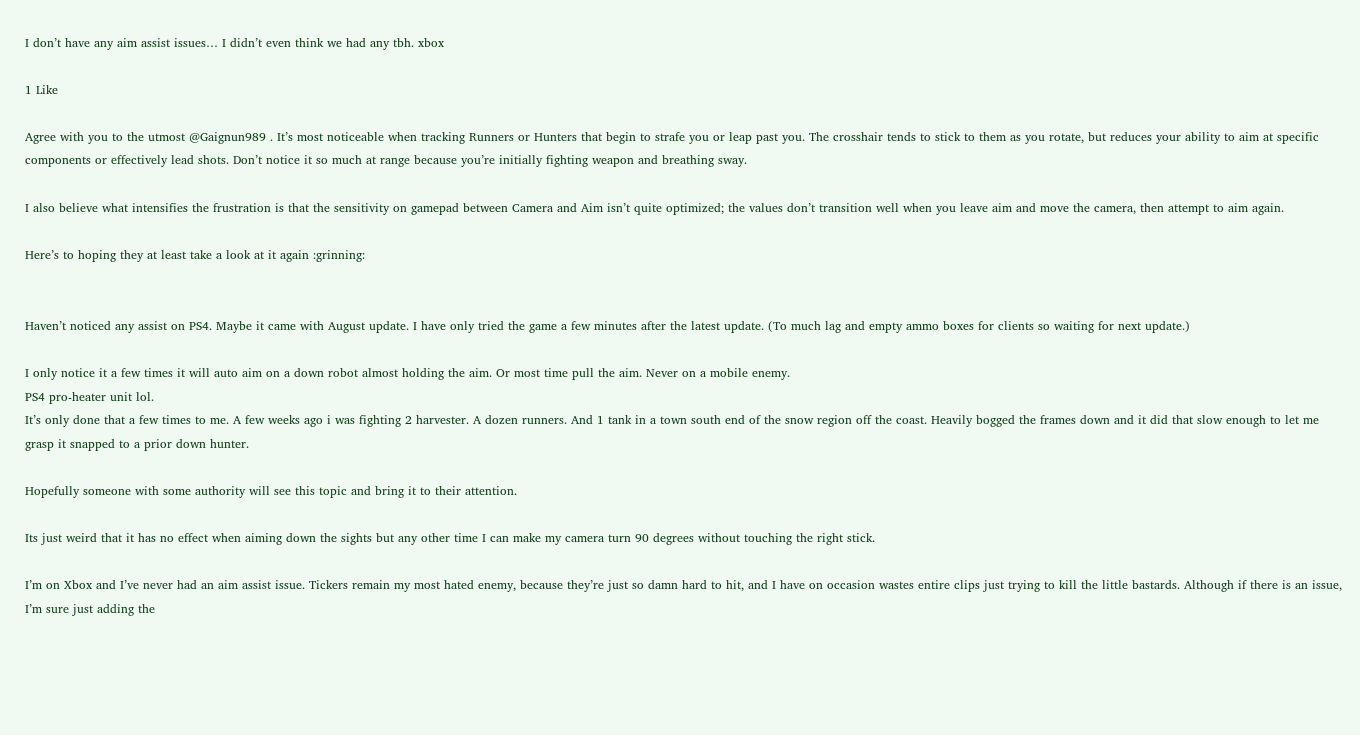I don’t have any aim assist issues… I didn’t even think we had any tbh. xbox

1 Like

Agree with you to the utmost @Gaignun989 . It’s most noticeable when tracking Runners or Hunters that begin to strafe you or leap past you. The crosshair tends to stick to them as you rotate, but reduces your ability to aim at specific components or effectively lead shots. Don’t notice it so much at range because you’re initially fighting weapon and breathing sway.

I also believe what intensifies the frustration is that the sensitivity on gamepad between Camera and Aim isn’t quite optimized; the values don’t transition well when you leave aim and move the camera, then attempt to aim again.

Here’s to hoping they at least take a look at it again :grinning:


Haven’t noticed any assist on PS4. Maybe it came with August update. I have only tried the game a few minutes after the latest update. (To much lag and empty ammo boxes for clients so waiting for next update.)

I only notice it a few times it will auto aim on a down robot almost holding the aim. Or most time pull the aim. Never on a mobile enemy.
PS4 pro-heater unit lol.
It’s only done that a few times to me. A few weeks ago i was fighting 2 harvester. A dozen runners. And 1 tank in a town south end of the snow region off the coast. Heavily bogged the frames down and it did that slow enough to let me grasp it snapped to a prior down hunter.

Hopefully someone with some authority will see this topic and bring it to their attention.

Its just weird that it has no effect when aiming down the sights but any other time I can make my camera turn 90 degrees without touching the right stick.

I’m on Xbox and I’ve never had an aim assist issue. Tickers remain my most hated enemy, because they’re just so damn hard to hit, and I have on occasion wastes entire clips just trying to kill the little bastards. Although if there is an issue, I’m sure just adding the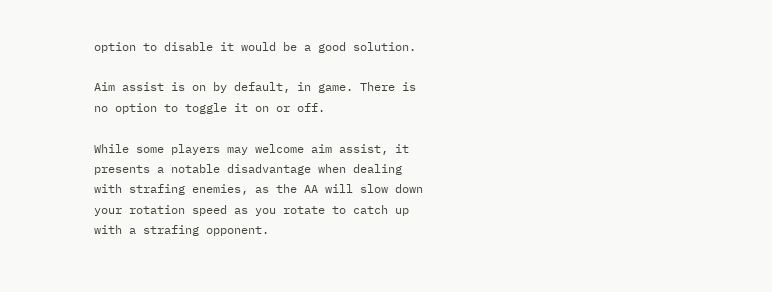option to disable it would be a good solution.

Aim assist is on by default, in game. There is no option to toggle it on or off.

While some players may welcome aim assist, it presents a notable disadvantage when dealing with strafing enemies, as the AA will slow down your rotation speed as you rotate to catch up with a strafing opponent.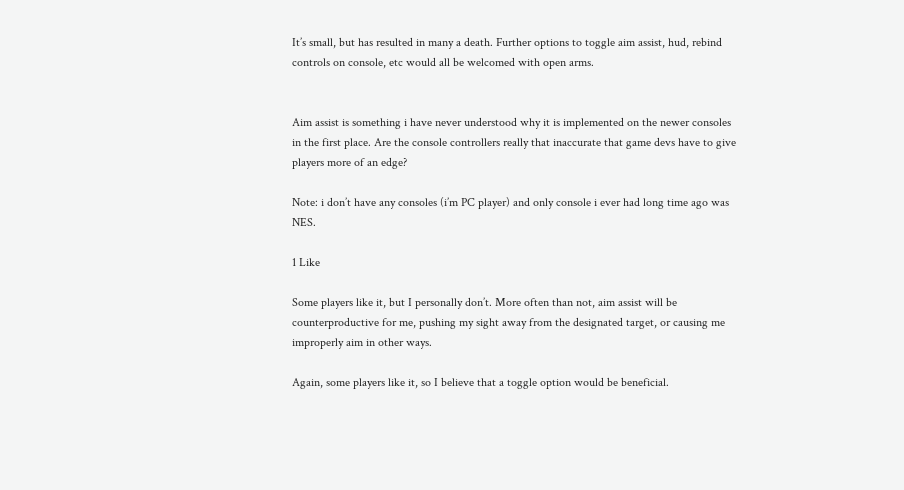It’s small, but has resulted in many a death. Further options to toggle aim assist, hud, rebind controls on console, etc would all be welcomed with open arms.


Aim assist is something i have never understood why it is implemented on the newer consoles in the first place. Are the console controllers really that inaccurate that game devs have to give players more of an edge?

Note: i don’t have any consoles (i’m PC player) and only console i ever had long time ago was NES.

1 Like

Some players like it, but I personally don’t. More often than not, aim assist will be counterproductive for me, pushing my sight away from the designated target, or causing me improperly aim in other ways.

Again, some players like it, so I believe that a toggle option would be beneficial.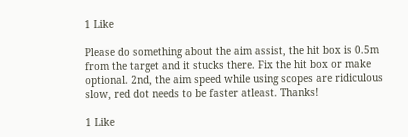1 Like

Please do something about the aim assist, the hit box is 0.5m from the target and it stucks there. Fix the hit box or make optional. 2nd, the aim speed while using scopes are ridiculous slow, red dot needs to be faster atleast. Thanks!

1 Like